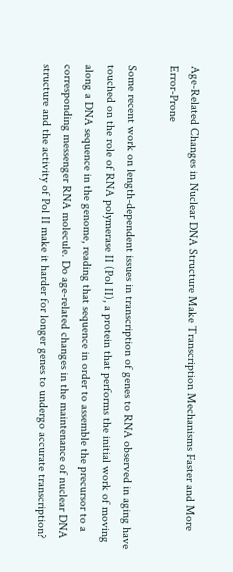Age-Related Changes in Nuclear DNA Structure Make Transcription Mechanisms Faster and More Error-Prone

Some recent work on length-dependent issues in transcription of genes to RNA observed in aging have touched on the role of RNA polymerase II (Pol II), a protein that performs the initial work of moving along a DNA sequence in the genome, reading that sequence in order to assemble the precursor to a corresponding messenger RNA molecule. Do age-related changes in the maintenance of nuclear DNA structure and the activity of Pol II make it harder for longer genes to undergo accurate transcription?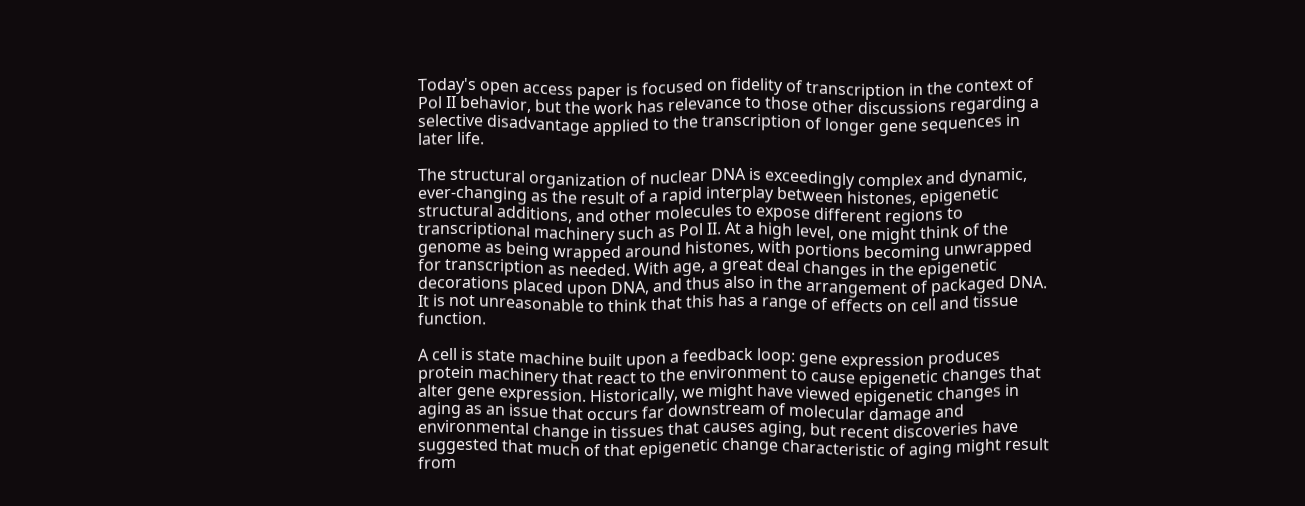Today's open access paper is focused on fidelity of transcription in the context of Pol II behavior, but the work has relevance to those other discussions regarding a selective disadvantage applied to the transcription of longer gene sequences in later life.

The structural organization of nuclear DNA is exceedingly complex and dynamic, ever-changing as the result of a rapid interplay between histones, epigenetic structural additions, and other molecules to expose different regions to transcriptional machinery such as Pol II. At a high level, one might think of the genome as being wrapped around histones, with portions becoming unwrapped for transcription as needed. With age, a great deal changes in the epigenetic decorations placed upon DNA, and thus also in the arrangement of packaged DNA. It is not unreasonable to think that this has a range of effects on cell and tissue function.

A cell is state machine built upon a feedback loop: gene expression produces protein machinery that react to the environment to cause epigenetic changes that alter gene expression. Historically, we might have viewed epigenetic changes in aging as an issue that occurs far downstream of molecular damage and environmental change in tissues that causes aging, but recent discoveries have suggested that much of that epigenetic change characteristic of aging might result from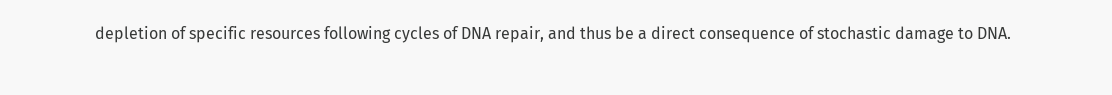depletion of specific resources following cycles of DNA repair, and thus be a direct consequence of stochastic damage to DNA.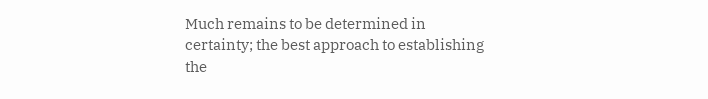Much remains to be determined in certainty; the best approach to establishing the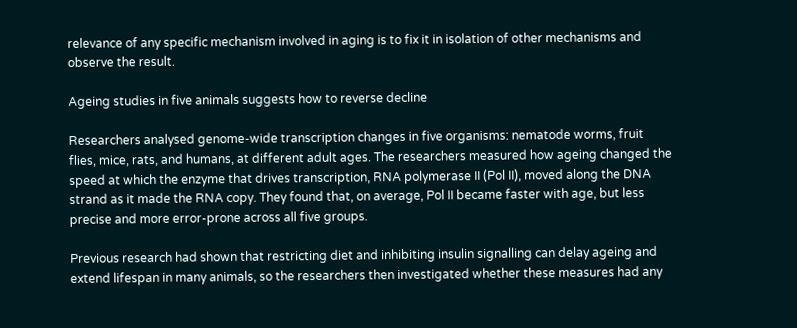relevance of any specific mechanism involved in aging is to fix it in isolation of other mechanisms and observe the result.

Ageing studies in five animals suggests how to reverse decline

Researchers analysed genome-wide transcription changes in five organisms: nematode worms, fruit flies, mice, rats, and humans, at different adult ages. The researchers measured how ageing changed the speed at which the enzyme that drives transcription, RNA polymerase II (Pol II), moved along the DNA strand as it made the RNA copy. They found that, on average, Pol II became faster with age, but less precise and more error-prone across all five groups.

Previous research had shown that restricting diet and inhibiting insulin signalling can delay ageing and extend lifespan in many animals, so the researchers then investigated whether these measures had any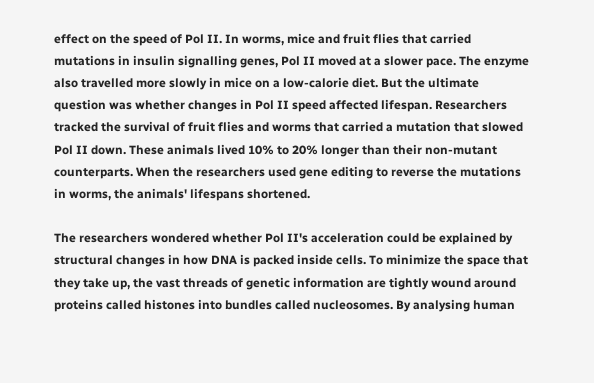effect on the speed of Pol II. In worms, mice and fruit flies that carried mutations in insulin signalling genes, Pol II moved at a slower pace. The enzyme also travelled more slowly in mice on a low-calorie diet. But the ultimate question was whether changes in Pol II speed affected lifespan. Researchers tracked the survival of fruit flies and worms that carried a mutation that slowed Pol II down. These animals lived 10% to 20% longer than their non-mutant counterparts. When the researchers used gene editing to reverse the mutations in worms, the animals' lifespans shortened.

The researchers wondered whether Pol II's acceleration could be explained by structural changes in how DNA is packed inside cells. To minimize the space that they take up, the vast threads of genetic information are tightly wound around proteins called histones into bundles called nucleosomes. By analysing human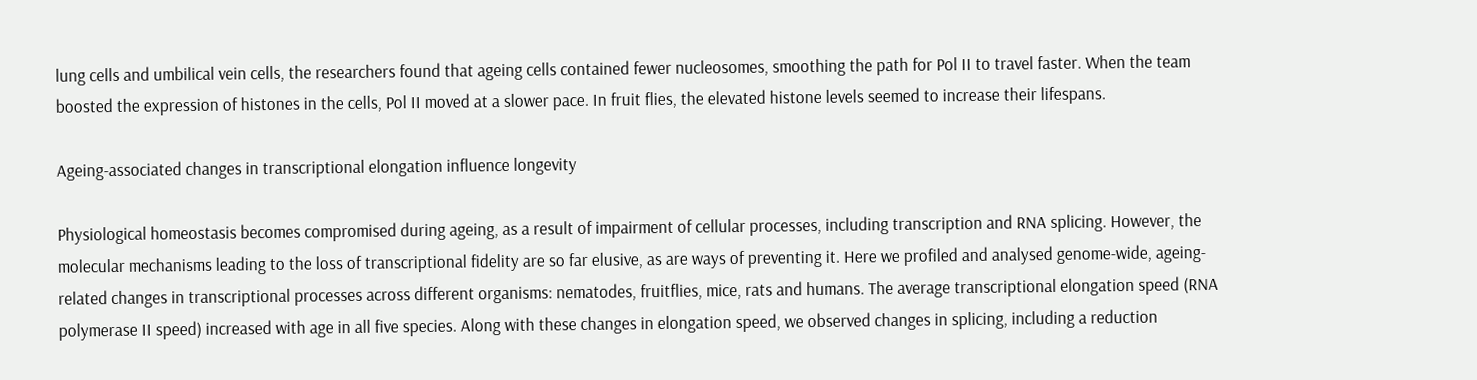lung cells and umbilical vein cells, the researchers found that ageing cells contained fewer nucleosomes, smoothing the path for Pol II to travel faster. When the team boosted the expression of histones in the cells, Pol II moved at a slower pace. In fruit flies, the elevated histone levels seemed to increase their lifespans.

Ageing-associated changes in transcriptional elongation influence longevity

Physiological homeostasis becomes compromised during ageing, as a result of impairment of cellular processes, including transcription and RNA splicing. However, the molecular mechanisms leading to the loss of transcriptional fidelity are so far elusive, as are ways of preventing it. Here we profiled and analysed genome-wide, ageing-related changes in transcriptional processes across different organisms: nematodes, fruitflies, mice, rats and humans. The average transcriptional elongation speed (RNA polymerase II speed) increased with age in all five species. Along with these changes in elongation speed, we observed changes in splicing, including a reduction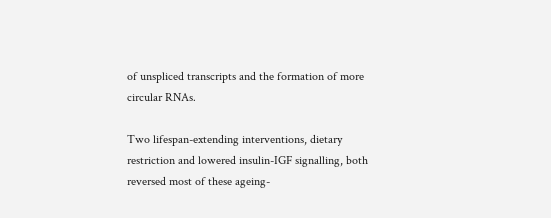of unspliced transcripts and the formation of more circular RNAs.

Two lifespan-extending interventions, dietary restriction and lowered insulin-IGF signalling, both reversed most of these ageing-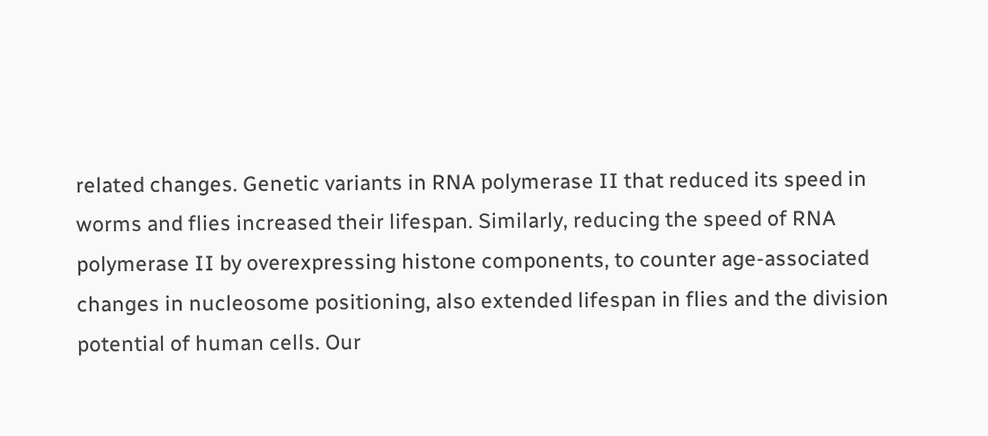related changes. Genetic variants in RNA polymerase II that reduced its speed in worms and flies increased their lifespan. Similarly, reducing the speed of RNA polymerase II by overexpressing histone components, to counter age-associated changes in nucleosome positioning, also extended lifespan in flies and the division potential of human cells. Our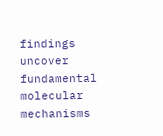findings uncover fundamental molecular mechanisms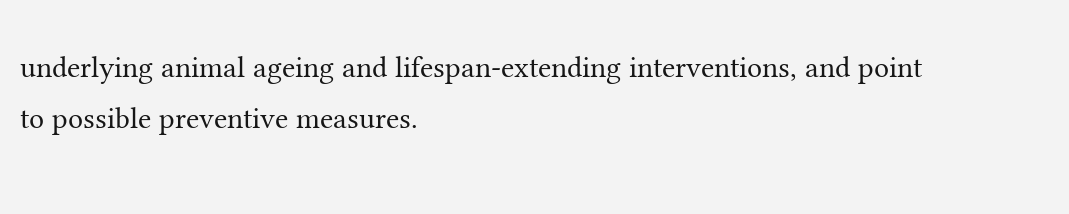underlying animal ageing and lifespan-extending interventions, and point to possible preventive measures.